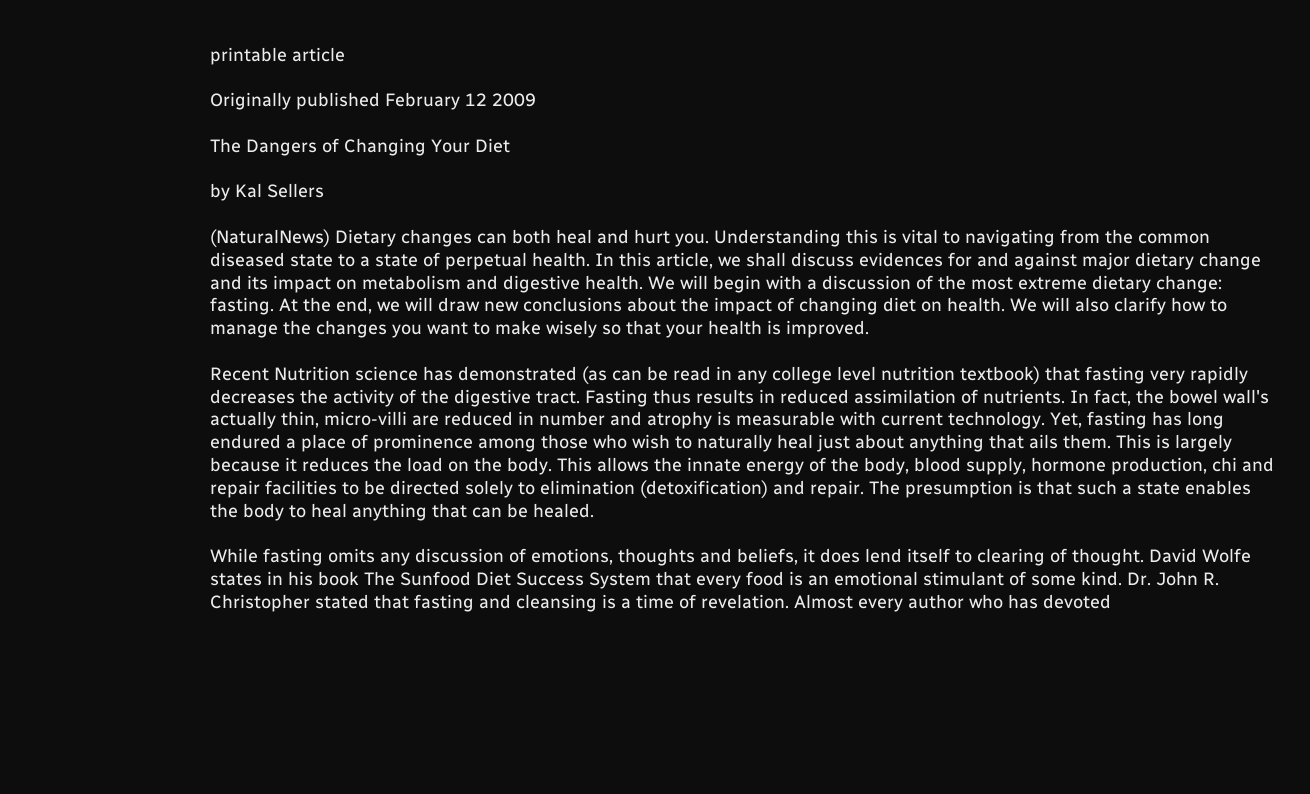printable article

Originally published February 12 2009

The Dangers of Changing Your Diet

by Kal Sellers

(NaturalNews) Dietary changes can both heal and hurt you. Understanding this is vital to navigating from the common diseased state to a state of perpetual health. In this article, we shall discuss evidences for and against major dietary change and its impact on metabolism and digestive health. We will begin with a discussion of the most extreme dietary change: fasting. At the end, we will draw new conclusions about the impact of changing diet on health. We will also clarify how to manage the changes you want to make wisely so that your health is improved.

Recent Nutrition science has demonstrated (as can be read in any college level nutrition textbook) that fasting very rapidly decreases the activity of the digestive tract. Fasting thus results in reduced assimilation of nutrients. In fact, the bowel wall's actually thin, micro-villi are reduced in number and atrophy is measurable with current technology. Yet, fasting has long endured a place of prominence among those who wish to naturally heal just about anything that ails them. This is largely because it reduces the load on the body. This allows the innate energy of the body, blood supply, hormone production, chi and repair facilities to be directed solely to elimination (detoxification) and repair. The presumption is that such a state enables the body to heal anything that can be healed.

While fasting omits any discussion of emotions, thoughts and beliefs, it does lend itself to clearing of thought. David Wolfe states in his book The Sunfood Diet Success System that every food is an emotional stimulant of some kind. Dr. John R. Christopher stated that fasting and cleansing is a time of revelation. Almost every author who has devoted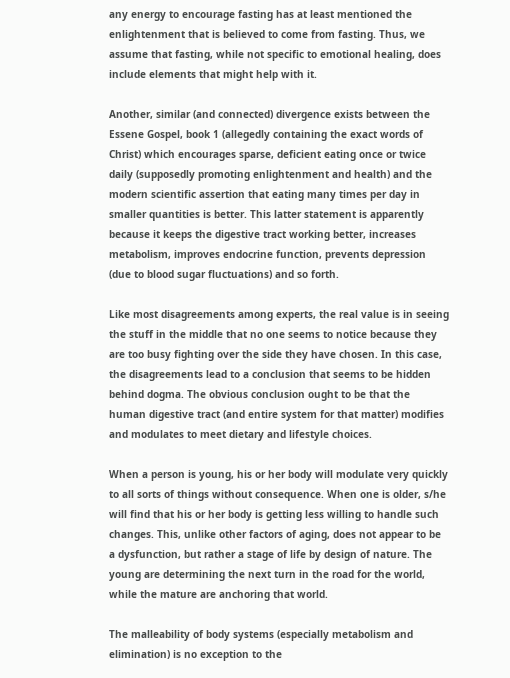any energy to encourage fasting has at least mentioned the enlightenment that is believed to come from fasting. Thus, we assume that fasting, while not specific to emotional healing, does include elements that might help with it.

Another, similar (and connected) divergence exists between the Essene Gospel, book 1 (allegedly containing the exact words of Christ) which encourages sparse, deficient eating once or twice daily (supposedly promoting enlightenment and health) and the modern scientific assertion that eating many times per day in smaller quantities is better. This latter statement is apparently because it keeps the digestive tract working better, increases metabolism, improves endocrine function, prevents depression (due to blood sugar fluctuations) and so forth.

Like most disagreements among experts, the real value is in seeing the stuff in the middle that no one seems to notice because they are too busy fighting over the side they have chosen. In this case, the disagreements lead to a conclusion that seems to be hidden behind dogma. The obvious conclusion ought to be that the human digestive tract (and entire system for that matter) modifies and modulates to meet dietary and lifestyle choices.

When a person is young, his or her body will modulate very quickly to all sorts of things without consequence. When one is older, s/he will find that his or her body is getting less willing to handle such changes. This, unlike other factors of aging, does not appear to be a dysfunction, but rather a stage of life by design of nature. The young are determining the next turn in the road for the world, while the mature are anchoring that world.

The malleability of body systems (especially metabolism and elimination) is no exception to the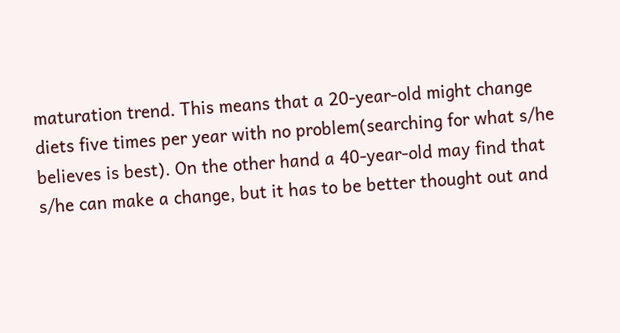maturation trend. This means that a 20-year-old might change diets five times per year with no problem(searching for what s/he believes is best). On the other hand a 40-year-old may find that s/he can make a change, but it has to be better thought out and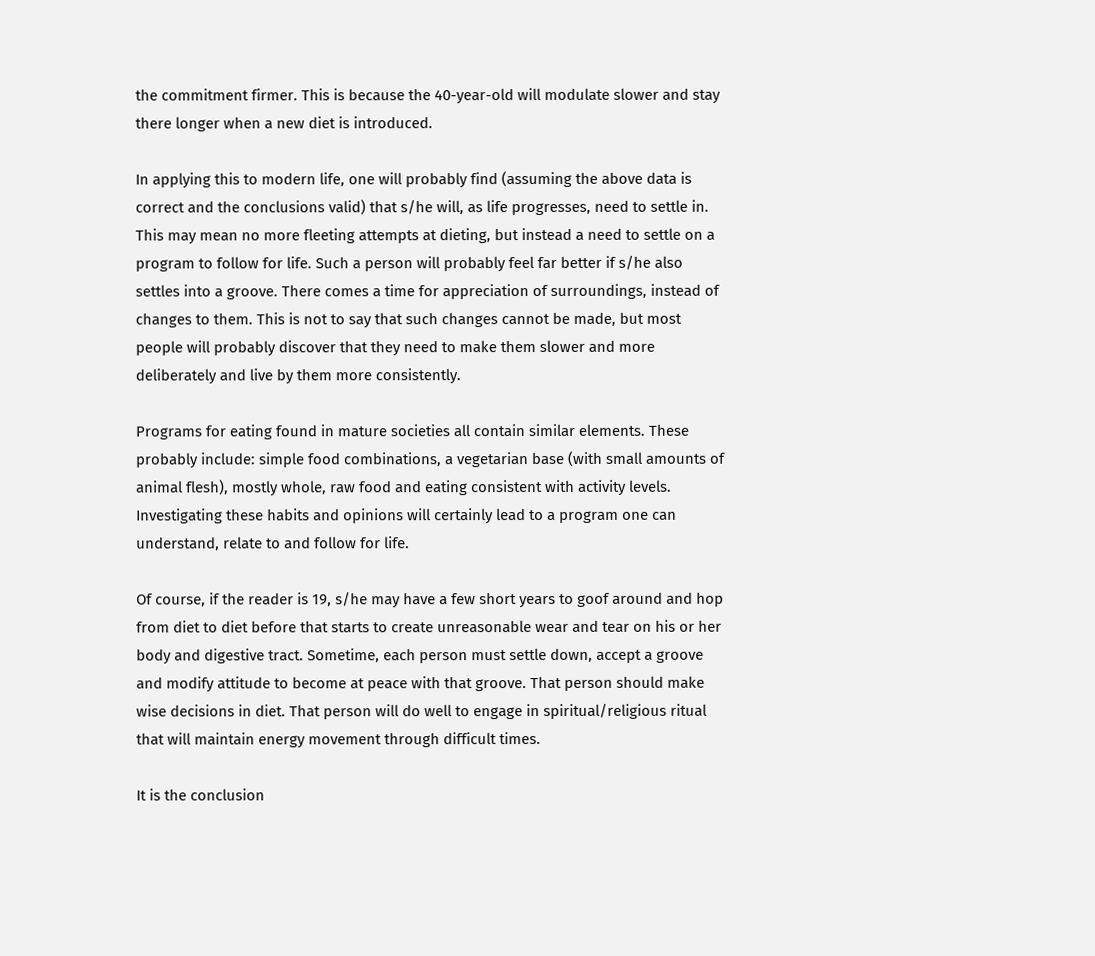the commitment firmer. This is because the 40-year-old will modulate slower and stay there longer when a new diet is introduced.

In applying this to modern life, one will probably find (assuming the above data is correct and the conclusions valid) that s/he will, as life progresses, need to settle in. This may mean no more fleeting attempts at dieting, but instead a need to settle on a program to follow for life. Such a person will probably feel far better if s/he also settles into a groove. There comes a time for appreciation of surroundings, instead of changes to them. This is not to say that such changes cannot be made, but most people will probably discover that they need to make them slower and more deliberately and live by them more consistently.

Programs for eating found in mature societies all contain similar elements. These probably include: simple food combinations, a vegetarian base (with small amounts of animal flesh), mostly whole, raw food and eating consistent with activity levels. Investigating these habits and opinions will certainly lead to a program one can understand, relate to and follow for life.

Of course, if the reader is 19, s/he may have a few short years to goof around and hop from diet to diet before that starts to create unreasonable wear and tear on his or her body and digestive tract. Sometime, each person must settle down, accept a groove and modify attitude to become at peace with that groove. That person should make wise decisions in diet. That person will do well to engage in spiritual/religious ritual that will maintain energy movement through difficult times.

It is the conclusion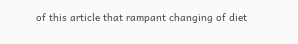of this article that rampant changing of diet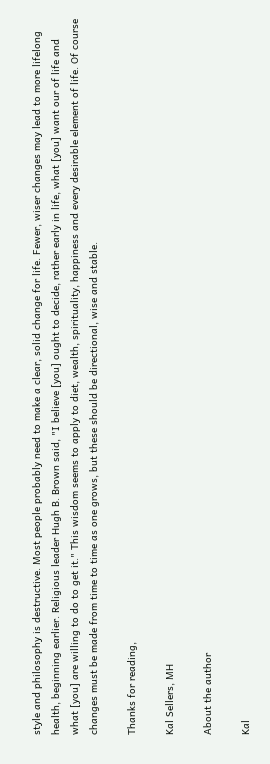style and philosophy is destructive. Most people probably need to make a clear, solid change for life. Fewer, wiser changes may lead to more lifelong health, beginning earlier. Religious leader Hugh B. Brown said, "I believe [you] ought to decide, rather early in life, what [you] want our of life and what [you] are willing to do to get it." This wisdom seems to apply to diet, wealth, spirituality, happiness and every desirable element of life. Of course changes must be made from time to time as one grows, but these should be directional, wise and stable.

Thanks for reading,

Kal Sellers, MH

About the author

Kal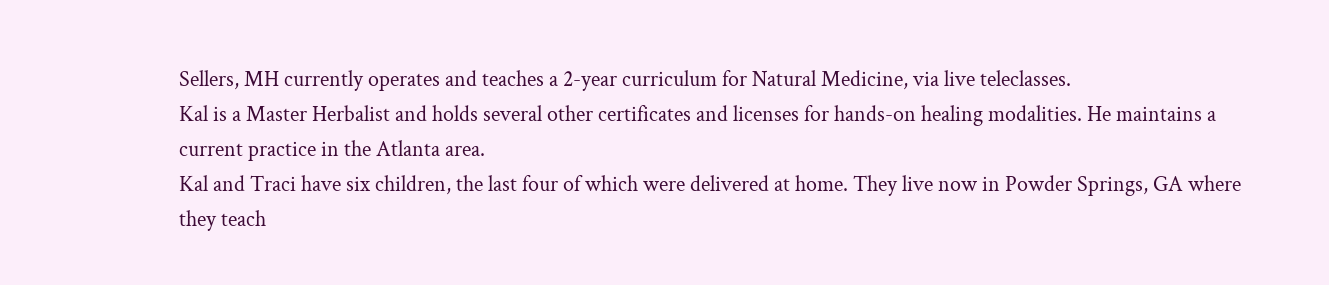Sellers, MH currently operates and teaches a 2-year curriculum for Natural Medicine, via live teleclasses.
Kal is a Master Herbalist and holds several other certificates and licenses for hands-on healing modalities. He maintains a current practice in the Atlanta area.
Kal and Traci have six children, the last four of which were delivered at home. They live now in Powder Springs, GA where they teach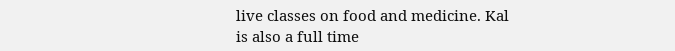live classes on food and medicine. Kal is also a full time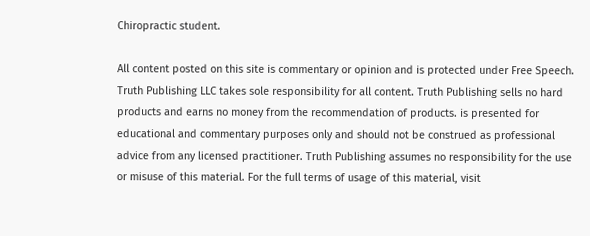Chiropractic student.

All content posted on this site is commentary or opinion and is protected under Free Speech. Truth Publishing LLC takes sole responsibility for all content. Truth Publishing sells no hard products and earns no money from the recommendation of products. is presented for educational and commentary purposes only and should not be construed as professional advice from any licensed practitioner. Truth Publishing assumes no responsibility for the use or misuse of this material. For the full terms of usage of this material, visit